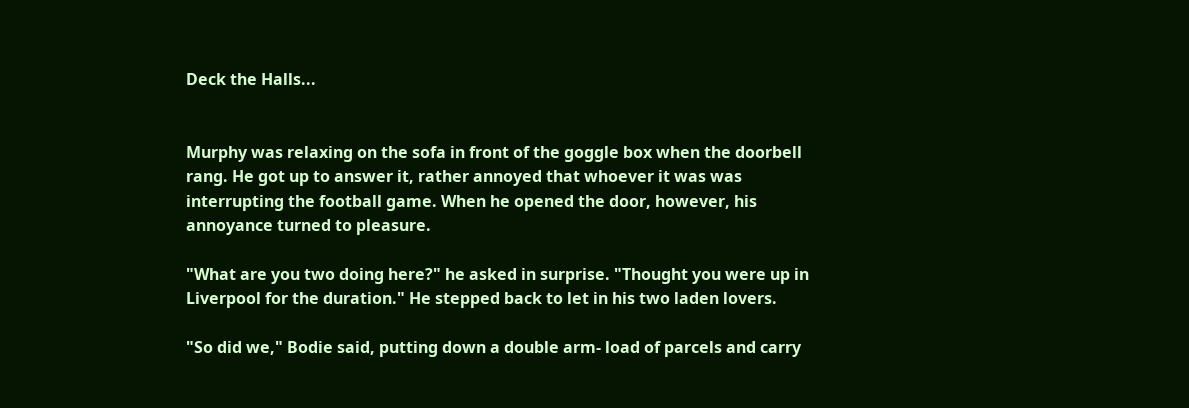Deck the Halls...


Murphy was relaxing on the sofa in front of the goggle box when the doorbell rang. He got up to answer it, rather annoyed that whoever it was was interrupting the football game. When he opened the door, however, his annoyance turned to pleasure.

"What are you two doing here?" he asked in surprise. "Thought you were up in Liverpool for the duration." He stepped back to let in his two laden lovers.

"So did we," Bodie said, putting down a double arm- load of parcels and carry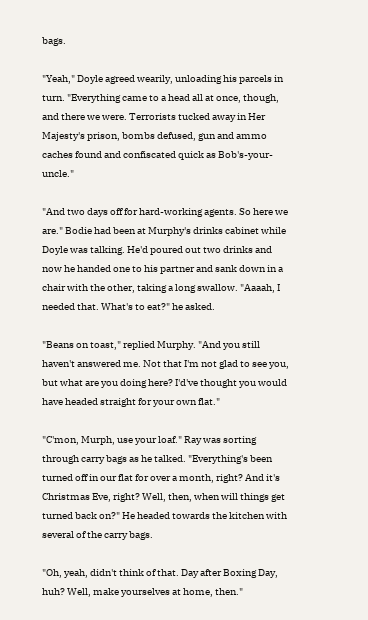bags.

"Yeah," Doyle agreed wearily, unloading his parcels in turn. "Everything came to a head all at once, though, and there we were. Terrorists tucked away in Her Majesty's prison, bombs defused, gun and ammo caches found and confiscated quick as Bob's-your-uncle."

"And two days off for hard-working agents. So here we are." Bodie had been at Murphy's drinks cabinet while Doyle was talking. He'd poured out two drinks and now he handed one to his partner and sank down in a chair with the other, taking a long swallow. "Aaaah, I needed that. What's to eat?" he asked.

"Beans on toast," replied Murphy. "And you still haven't answered me. Not that I'm not glad to see you, but what are you doing here? I'd've thought you would have headed straight for your own flat."

"C'mon, Murph, use your loaf." Ray was sorting through carry bags as he talked. "Everything's been turned off in our flat for over a month, right? And it's Christmas Eve, right? Well, then, when will things get turned back on?" He headed towards the kitchen with several of the carry bags.

"Oh, yeah, didn't think of that. Day after Boxing Day, huh? Well, make yourselves at home, then."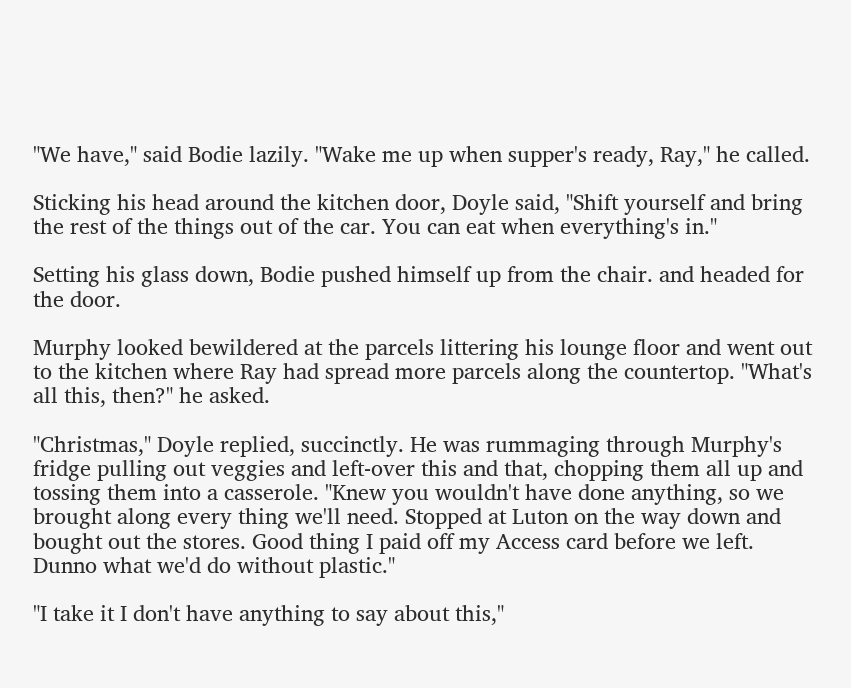"We have," said Bodie lazily. "Wake me up when supper's ready, Ray," he called.

Sticking his head around the kitchen door, Doyle said, "Shift yourself and bring the rest of the things out of the car. You can eat when everything's in."

Setting his glass down, Bodie pushed himself up from the chair. and headed for the door.

Murphy looked bewildered at the parcels littering his lounge floor and went out to the kitchen where Ray had spread more parcels along the countertop. "What's all this, then?" he asked.

"Christmas," Doyle replied, succinctly. He was rummaging through Murphy's fridge pulling out veggies and left-over this and that, chopping them all up and tossing them into a casserole. "Knew you wouldn't have done anything, so we brought along every thing we'll need. Stopped at Luton on the way down and bought out the stores. Good thing I paid off my Access card before we left. Dunno what we'd do without plastic."

"I take it I don't have anything to say about this,"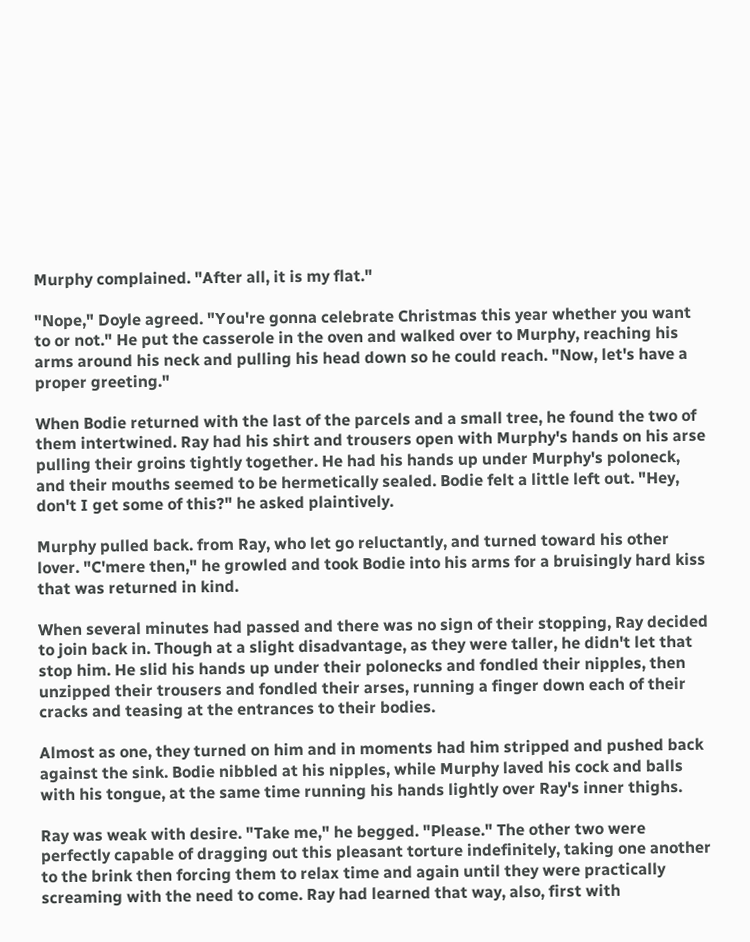Murphy complained. "After all, it is my flat."

"Nope," Doyle agreed. "You're gonna celebrate Christmas this year whether you want to or not." He put the casserole in the oven and walked over to Murphy, reaching his arms around his neck and pulling his head down so he could reach. "Now, let's have a proper greeting."

When Bodie returned with the last of the parcels and a small tree, he found the two of them intertwined. Ray had his shirt and trousers open with Murphy's hands on his arse pulling their groins tightly together. He had his hands up under Murphy's poloneck, and their mouths seemed to be hermetically sealed. Bodie felt a little left out. "Hey, don't I get some of this?" he asked plaintively.

Murphy pulled back. from Ray, who let go reluctantly, and turned toward his other lover. "C'mere then," he growled and took Bodie into his arms for a bruisingly hard kiss that was returned in kind.

When several minutes had passed and there was no sign of their stopping, Ray decided to join back in. Though at a slight disadvantage, as they were taller, he didn't let that stop him. He slid his hands up under their polonecks and fondled their nipples, then unzipped their trousers and fondled their arses, running a finger down each of their cracks and teasing at the entrances to their bodies.

Almost as one, they turned on him and in moments had him stripped and pushed back against the sink. Bodie nibbled at his nipples, while Murphy laved his cock and balls with his tongue, at the same time running his hands lightly over Ray's inner thighs.

Ray was weak with desire. "Take me," he begged. "Please." The other two were perfectly capable of dragging out this pleasant torture indefinitely, taking one another to the brink then forcing them to relax time and again until they were practically screaming with the need to come. Ray had learned that way, also, first with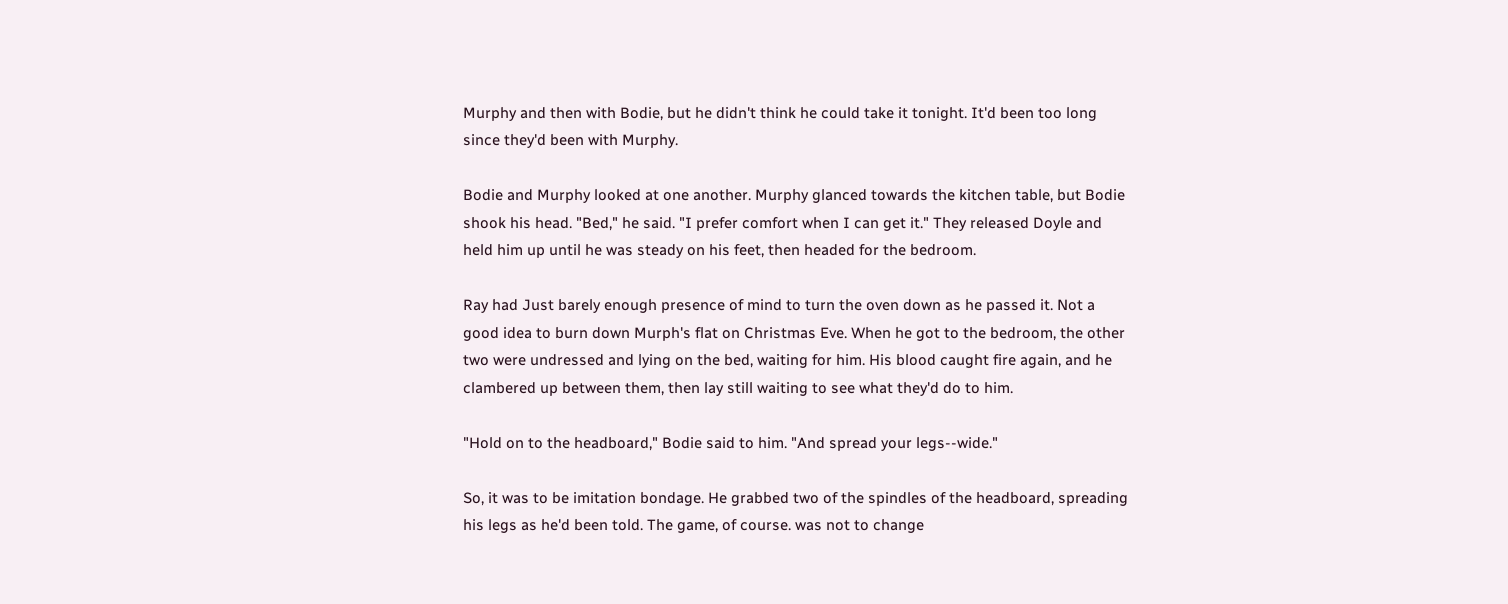Murphy and then with Bodie, but he didn't think he could take it tonight. It'd been too long since they'd been with Murphy.

Bodie and Murphy looked at one another. Murphy glanced towards the kitchen table, but Bodie shook his head. "Bed," he said. "I prefer comfort when I can get it." They released Doyle and held him up until he was steady on his feet, then headed for the bedroom.

Ray had Just barely enough presence of mind to turn the oven down as he passed it. Not a good idea to burn down Murph's flat on Christmas Eve. When he got to the bedroom, the other two were undressed and lying on the bed, waiting for him. His blood caught fire again, and he clambered up between them, then lay still waiting to see what they'd do to him.

"Hold on to the headboard," Bodie said to him. "And spread your legs--wide."

So, it was to be imitation bondage. He grabbed two of the spindles of the headboard, spreading his legs as he'd been told. The game, of course. was not to change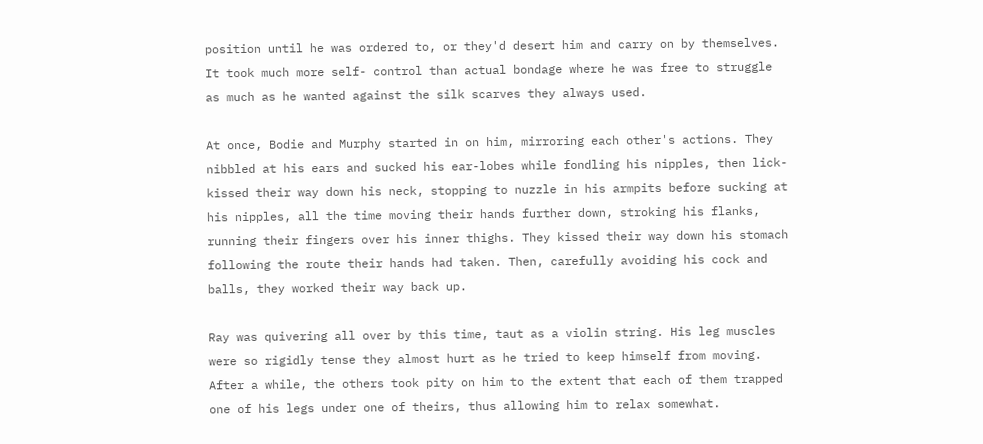position until he was ordered to, or they'd desert him and carry on by themselves. It took much more self- control than actual bondage where he was free to struggle as much as he wanted against the silk scarves they always used.

At once, Bodie and Murphy started in on him, mirroring each other's actions. They nibbled at his ears and sucked his ear-lobes while fondling his nipples, then lick-kissed their way down his neck, stopping to nuzzle in his armpits before sucking at his nipples, all the time moving their hands further down, stroking his flanks, running their fingers over his inner thighs. They kissed their way down his stomach following the route their hands had taken. Then, carefully avoiding his cock and balls, they worked their way back up.

Ray was quivering all over by this time, taut as a violin string. His leg muscles were so rigidly tense they almost hurt as he tried to keep himself from moving. After a while, the others took pity on him to the extent that each of them trapped one of his legs under one of theirs, thus allowing him to relax somewhat.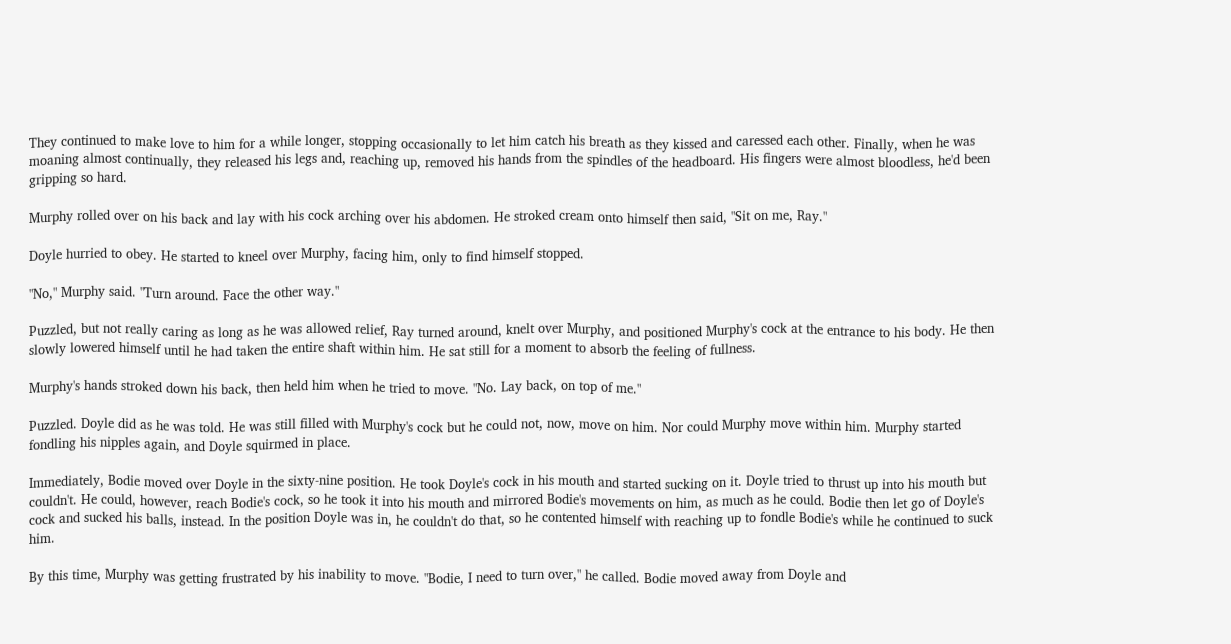They continued to make love to him for a while longer, stopping occasionally to let him catch his breath as they kissed and caressed each other. Finally, when he was moaning almost continually, they released his legs and, reaching up, removed his hands from the spindles of the headboard. His fingers were almost bloodless, he'd been gripping so hard.

Murphy rolled over on his back and lay with his cock arching over his abdomen. He stroked cream onto himself then said, "Sit on me, Ray."

Doyle hurried to obey. He started to kneel over Murphy, facing him, only to find himself stopped.

"No," Murphy said. "Turn around. Face the other way."

Puzzled, but not really caring as long as he was allowed relief, Ray turned around, knelt over Murphy, and positioned Murphy's cock at the entrance to his body. He then slowly lowered himself until he had taken the entire shaft within him. He sat still for a moment to absorb the feeling of fullness.

Murphy's hands stroked down his back, then held him when he tried to move. "No. Lay back, on top of me."

Puzzled. Doyle did as he was told. He was still filled with Murphy's cock but he could not, now, move on him. Nor could Murphy move within him. Murphy started fondling his nipples again, and Doyle squirmed in place.

Immediately, Bodie moved over Doyle in the sixty-nine position. He took Doyle's cock in his mouth and started sucking on it. Doyle tried to thrust up into his mouth but couldn't. He could, however, reach Bodie's cock, so he took it into his mouth and mirrored Bodie's movements on him, as much as he could. Bodie then let go of Doyle's cock and sucked his balls, instead. In the position Doyle was in, he couldn't do that, so he contented himself with reaching up to fondle Bodie's while he continued to suck him.

By this time, Murphy was getting frustrated by his inability to move. "Bodie, I need to turn over," he called. Bodie moved away from Doyle and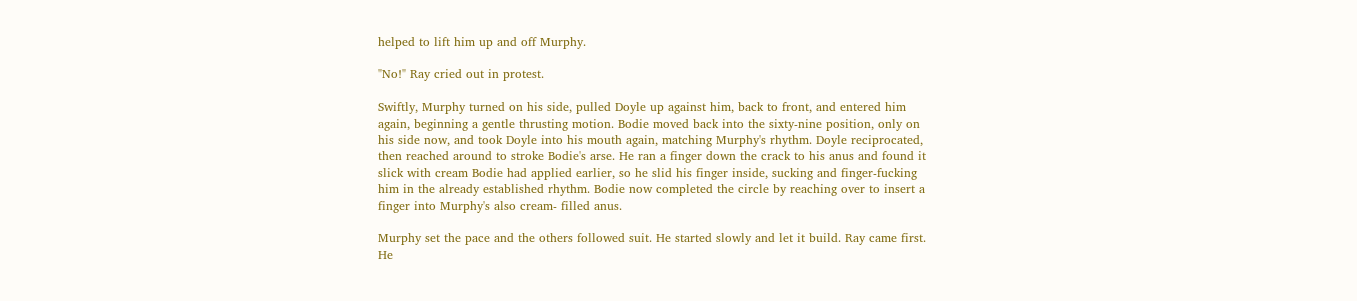helped to lift him up and off Murphy.

"No!" Ray cried out in protest.

Swiftly, Murphy turned on his side, pulled Doyle up against him, back to front, and entered him again, beginning a gentle thrusting motion. Bodie moved back into the sixty-nine position, only on his side now, and took Doyle into his mouth again, matching Murphy's rhythm. Doyle reciprocated, then reached around to stroke Bodie's arse. He ran a finger down the crack to his anus and found it slick with cream Bodie had applied earlier, so he slid his finger inside, sucking and finger-fucking him in the already established rhythm. Bodie now completed the circle by reaching over to insert a finger into Murphy's also cream- filled anus.

Murphy set the pace and the others followed suit. He started slowly and let it build. Ray came first. He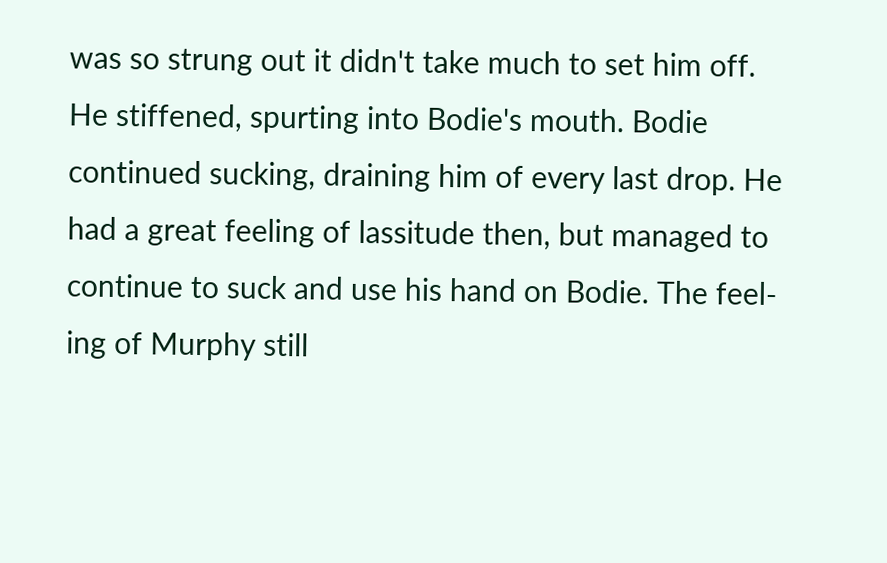was so strung out it didn't take much to set him off. He stiffened, spurting into Bodie's mouth. Bodie continued sucking, draining him of every last drop. He had a great feeling of lassitude then, but managed to continue to suck and use his hand on Bodie. The feel- ing of Murphy still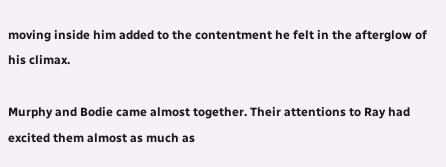moving inside him added to the contentment he felt in the afterglow of his climax.

Murphy and Bodie came almost together. Their attentions to Ray had excited them almost as much as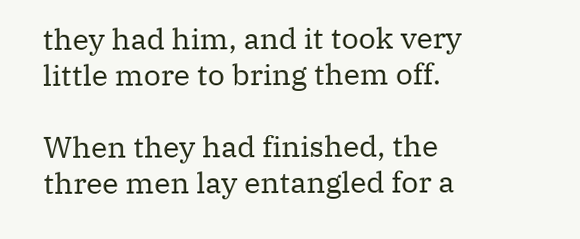they had him, and it took very little more to bring them off.

When they had finished, the three men lay entangled for a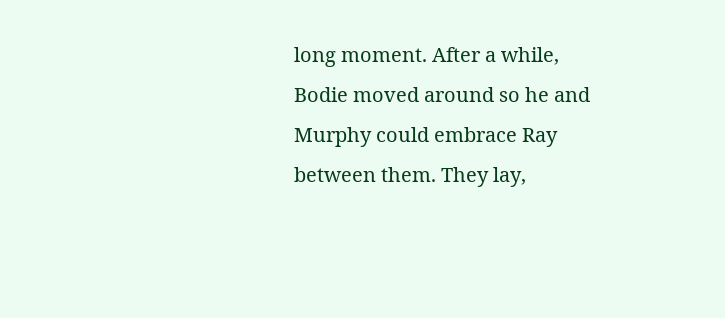long moment. After a while, Bodie moved around so he and Murphy could embrace Ray between them. They lay,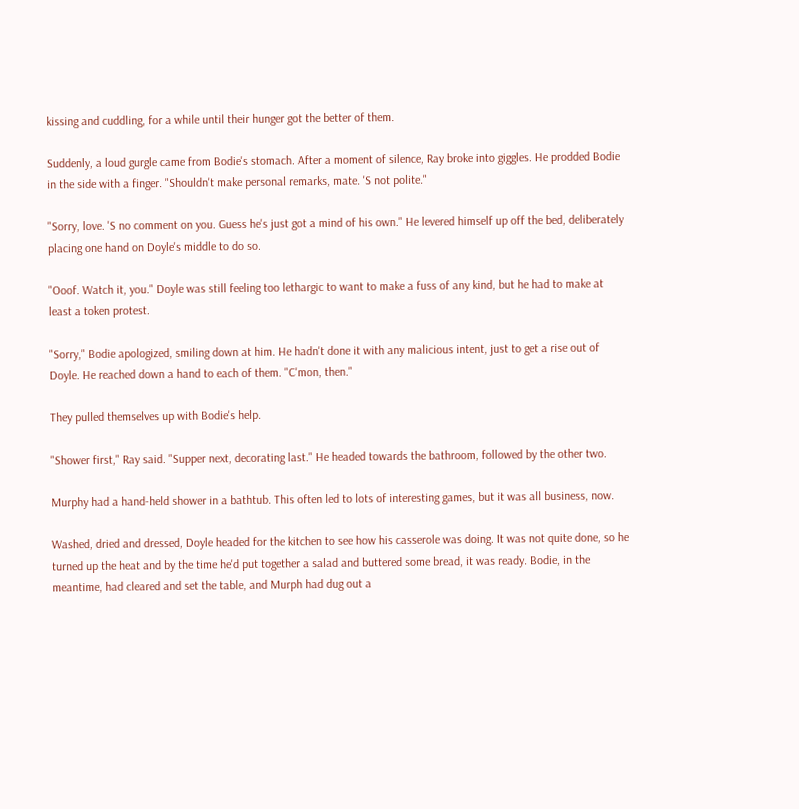kissing and cuddling, for a while until their hunger got the better of them.

Suddenly, a loud gurgle came from Bodie's stomach. After a moment of silence, Ray broke into giggles. He prodded Bodie in the side with a finger. "Shouldn't make personal remarks, mate. 'S not polite."

"Sorry, love. 'S no comment on you. Guess he's just got a mind of his own." He levered himself up off the bed, deliberately placing one hand on Doyle's middle to do so.

"Ooof. Watch it, you." Doyle was still feeling too lethargic to want to make a fuss of any kind, but he had to make at least a token protest.

"Sorry," Bodie apologized, smiling down at him. He hadn't done it with any malicious intent, just to get a rise out of Doyle. He reached down a hand to each of them. "C'mon, then."

They pulled themselves up with Bodie's help.

"Shower first," Ray said. "Supper next, decorating last." He headed towards the bathroom, followed by the other two.

Murphy had a hand-held shower in a bathtub. This often led to lots of interesting games, but it was all business, now.

Washed, dried and dressed, Doyle headed for the kitchen to see how his casserole was doing. It was not quite done, so he turned up the heat and by the time he'd put together a salad and buttered some bread, it was ready. Bodie, in the meantime, had cleared and set the table, and Murph had dug out a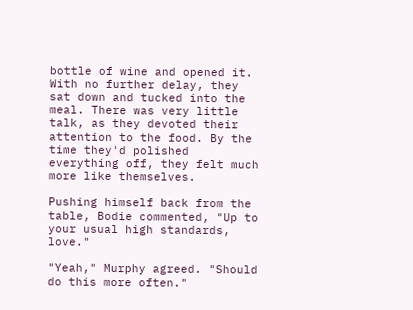bottle of wine and opened it. With no further delay, they sat down and tucked into the meal. There was very little talk, as they devoted their attention to the food. By the time they'd polished everything off, they felt much more like themselves.

Pushing himself back from the table, Bodie commented, "Up to your usual high standards, love."

"Yeah," Murphy agreed. "Should do this more often."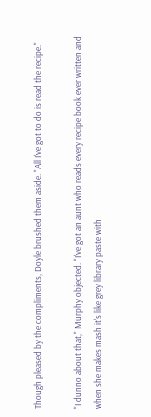Though pleased by the compliments, Doyle brushed them aside. "All I've got to do is read the recipe."

"I dunno about that," Murphy objected. "I've got an aunt who reads every recipe book ever written and when she makes mash it's like grey library paste with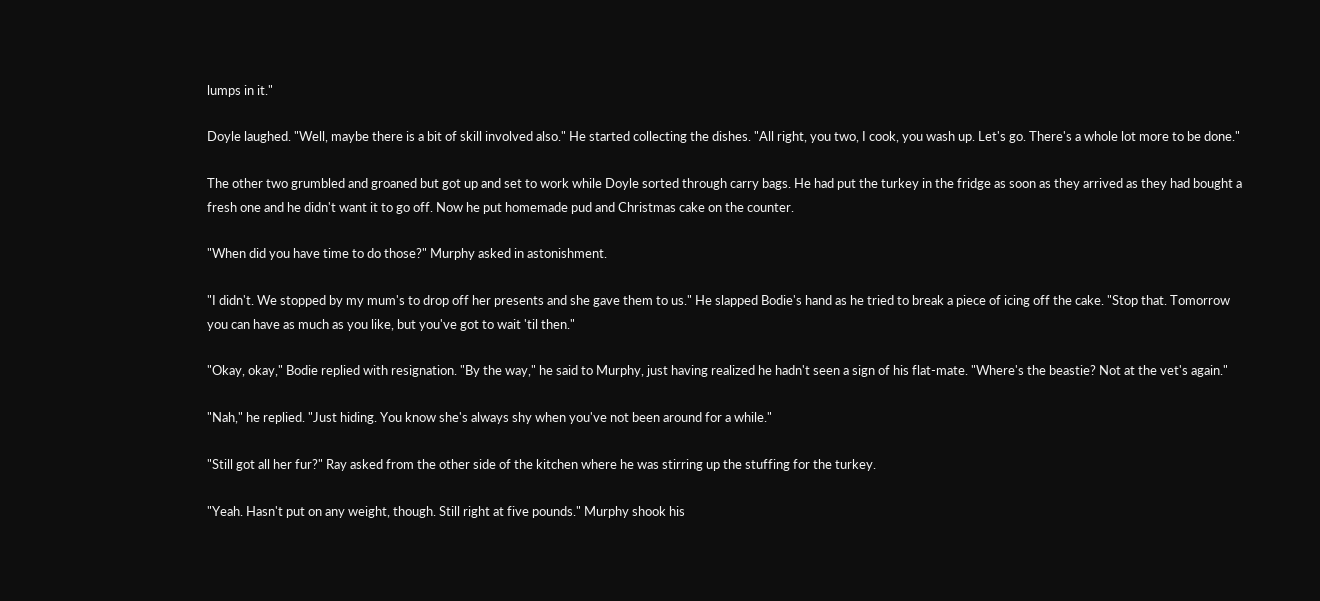lumps in it."

Doyle laughed. "Well, maybe there is a bit of skill involved also." He started collecting the dishes. "All right, you two, I cook, you wash up. Let's go. There's a whole lot more to be done."

The other two grumbled and groaned but got up and set to work while Doyle sorted through carry bags. He had put the turkey in the fridge as soon as they arrived as they had bought a fresh one and he didn't want it to go off. Now he put homemade pud and Christmas cake on the counter.

"When did you have time to do those?" Murphy asked in astonishment.

"I didn't. We stopped by my mum's to drop off her presents and she gave them to us." He slapped Bodie's hand as he tried to break a piece of icing off the cake. "Stop that. Tomorrow you can have as much as you like, but you've got to wait 'til then."

"Okay, okay," Bodie replied with resignation. "By the way," he said to Murphy, just having realized he hadn't seen a sign of his flat-mate. "Where's the beastie? Not at the vet's again."

"Nah," he replied. "Just hiding. You know she's always shy when you've not been around for a while."

"Still got all her fur?" Ray asked from the other side of the kitchen where he was stirring up the stuffing for the turkey.

"Yeah. Hasn't put on any weight, though. Still right at five pounds." Murphy shook his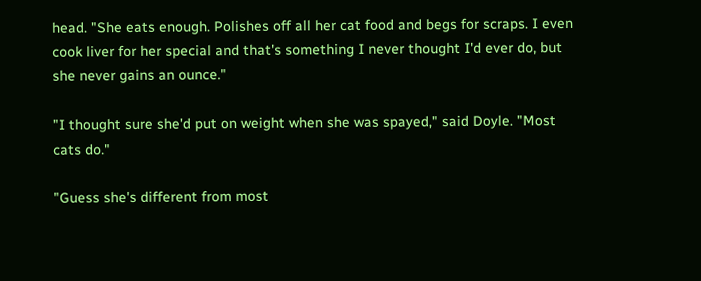head. "She eats enough. Polishes off all her cat food and begs for scraps. I even cook liver for her special and that's something I never thought I'd ever do, but she never gains an ounce."

"I thought sure she'd put on weight when she was spayed," said Doyle. "Most cats do."

"Guess she's different from most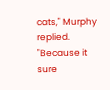cats," Murphy replied. "Because it sure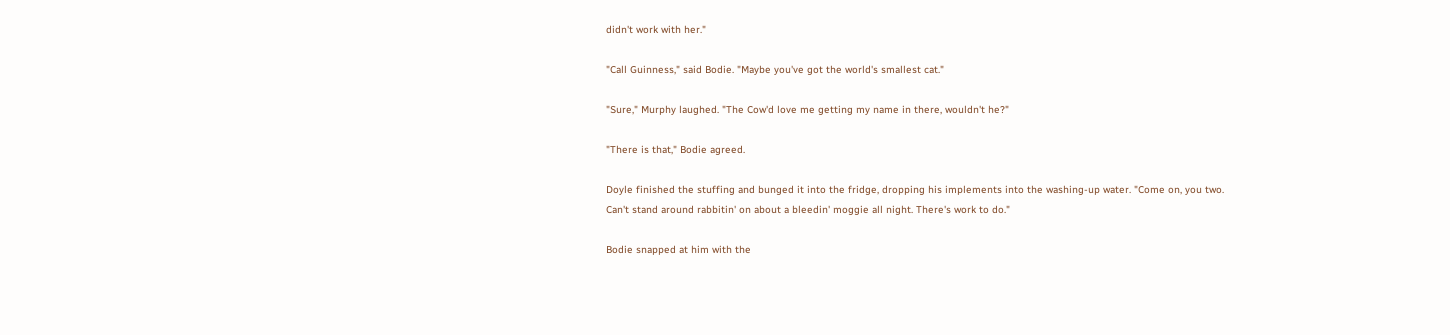didn't work with her."

"Call Guinness," said Bodie. "Maybe you've got the world's smallest cat."

"Sure," Murphy laughed. "The Cow'd love me getting my name in there, wouldn't he?"

"There is that," Bodie agreed.

Doyle finished the stuffing and bunged it into the fridge, dropping his implements into the washing-up water. "Come on, you two. Can't stand around rabbitin' on about a bleedin' moggie all night. There's work to do."

Bodie snapped at him with the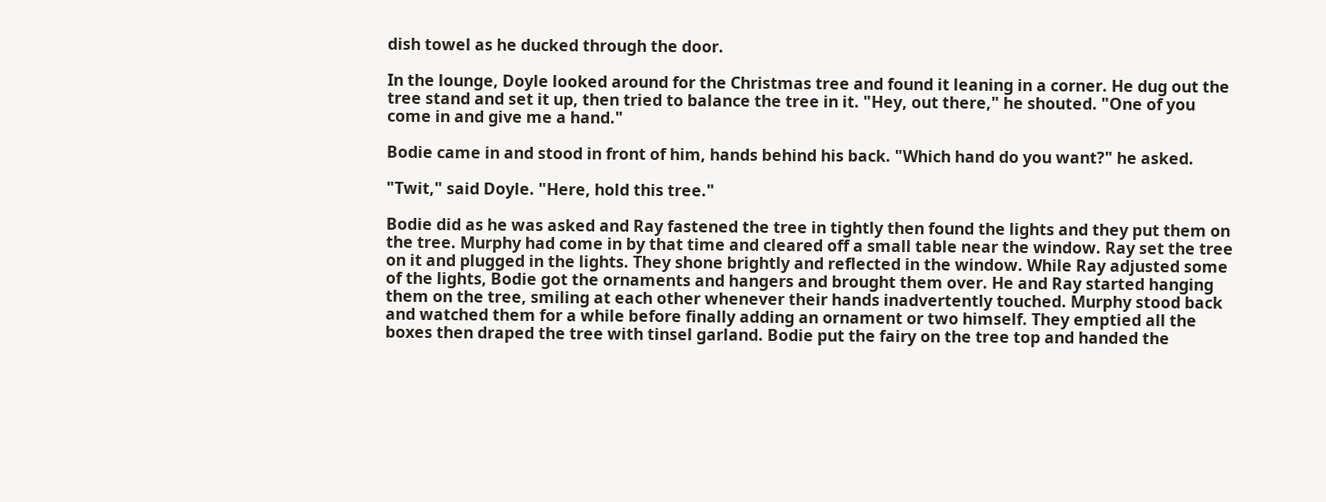dish towel as he ducked through the door.

In the lounge, Doyle looked around for the Christmas tree and found it leaning in a corner. He dug out the tree stand and set it up, then tried to balance the tree in it. "Hey, out there," he shouted. "One of you come in and give me a hand."

Bodie came in and stood in front of him, hands behind his back. "Which hand do you want?" he asked.

"Twit," said Doyle. "Here, hold this tree."

Bodie did as he was asked and Ray fastened the tree in tightly then found the lights and they put them on the tree. Murphy had come in by that time and cleared off a small table near the window. Ray set the tree on it and plugged in the lights. They shone brightly and reflected in the window. While Ray adjusted some of the lights, Bodie got the ornaments and hangers and brought them over. He and Ray started hanging them on the tree, smiling at each other whenever their hands inadvertently touched. Murphy stood back and watched them for a while before finally adding an ornament or two himself. They emptied all the boxes then draped the tree with tinsel garland. Bodie put the fairy on the tree top and handed the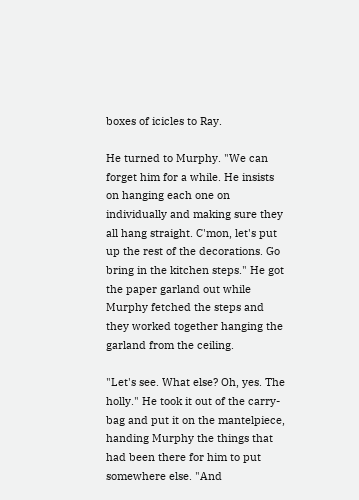boxes of icicles to Ray.

He turned to Murphy. "We can forget him for a while. He insists on hanging each one on individually and making sure they all hang straight. C'mon, let's put up the rest of the decorations. Go bring in the kitchen steps." He got the paper garland out while Murphy fetched the steps and they worked together hanging the garland from the ceiling.

"Let's see. What else? Oh, yes. The holly." He took it out of the carry-bag and put it on the mantelpiece, handing Murphy the things that had been there for him to put somewhere else. "And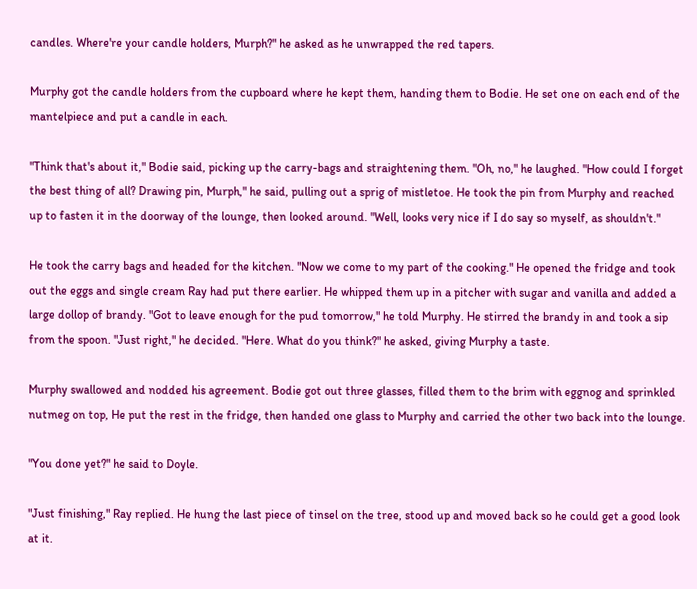candles. Where're your candle holders, Murph?" he asked as he unwrapped the red tapers.

Murphy got the candle holders from the cupboard where he kept them, handing them to Bodie. He set one on each end of the mantelpiece and put a candle in each.

"Think that's about it," Bodie said, picking up the carry-bags and straightening them. "Oh, no," he laughed. "How could I forget the best thing of all? Drawing pin, Murph," he said, pulling out a sprig of mistletoe. He took the pin from Murphy and reached up to fasten it in the doorway of the lounge, then looked around. "Well, looks very nice if I do say so myself, as shouldn't."

He took the carry bags and headed for the kitchen. "Now we come to my part of the cooking." He opened the fridge and took out the eggs and single cream Ray had put there earlier. He whipped them up in a pitcher with sugar and vanilla and added a large dollop of brandy. "Got to leave enough for the pud tomorrow," he told Murphy. He stirred the brandy in and took a sip from the spoon. "Just right," he decided. "Here. What do you think?" he asked, giving Murphy a taste.

Murphy swallowed and nodded his agreement. Bodie got out three glasses, filled them to the brim with eggnog and sprinkled nutmeg on top, He put the rest in the fridge, then handed one glass to Murphy and carried the other two back into the lounge.

"You done yet?" he said to Doyle.

"Just finishing," Ray replied. He hung the last piece of tinsel on the tree, stood up and moved back so he could get a good look at it.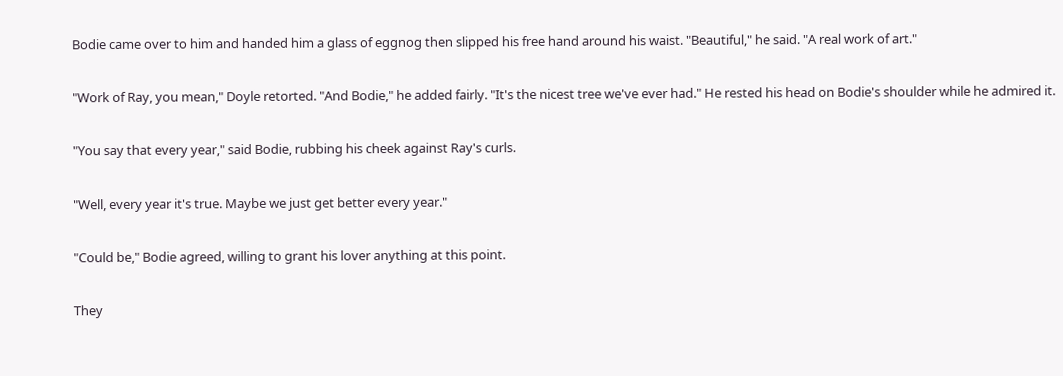Bodie came over to him and handed him a glass of eggnog then slipped his free hand around his waist. "Beautiful," he said. "A real work of art."

"Work of Ray, you mean," Doyle retorted. "And Bodie," he added fairly. "It's the nicest tree we've ever had." He rested his head on Bodie's shoulder while he admired it.

"You say that every year," said Bodie, rubbing his cheek against Ray's curls.

"Well, every year it's true. Maybe we just get better every year."

"Could be," Bodie agreed, willing to grant his lover anything at this point.

They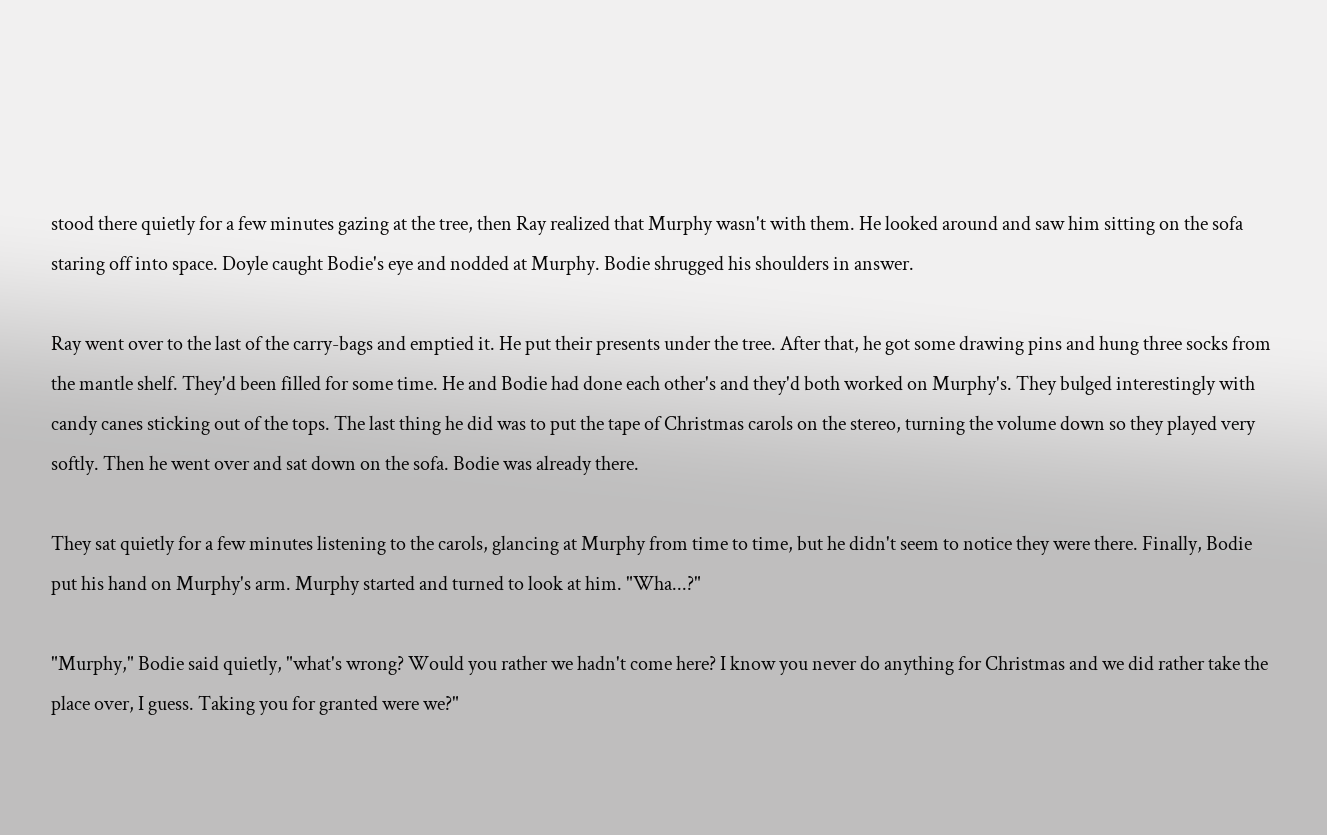stood there quietly for a few minutes gazing at the tree, then Ray realized that Murphy wasn't with them. He looked around and saw him sitting on the sofa staring off into space. Doyle caught Bodie's eye and nodded at Murphy. Bodie shrugged his shoulders in answer.

Ray went over to the last of the carry-bags and emptied it. He put their presents under the tree. After that, he got some drawing pins and hung three socks from the mantle shelf. They'd been filled for some time. He and Bodie had done each other's and they'd both worked on Murphy's. They bulged interestingly with candy canes sticking out of the tops. The last thing he did was to put the tape of Christmas carols on the stereo, turning the volume down so they played very softly. Then he went over and sat down on the sofa. Bodie was already there.

They sat quietly for a few minutes listening to the carols, glancing at Murphy from time to time, but he didn't seem to notice they were there. Finally, Bodie put his hand on Murphy's arm. Murphy started and turned to look at him. "Wha...?"

"Murphy," Bodie said quietly, "what's wrong? Would you rather we hadn't come here? I know you never do anything for Christmas and we did rather take the place over, I guess. Taking you for granted were we?"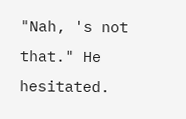"Nah, 's not that." He hesitated.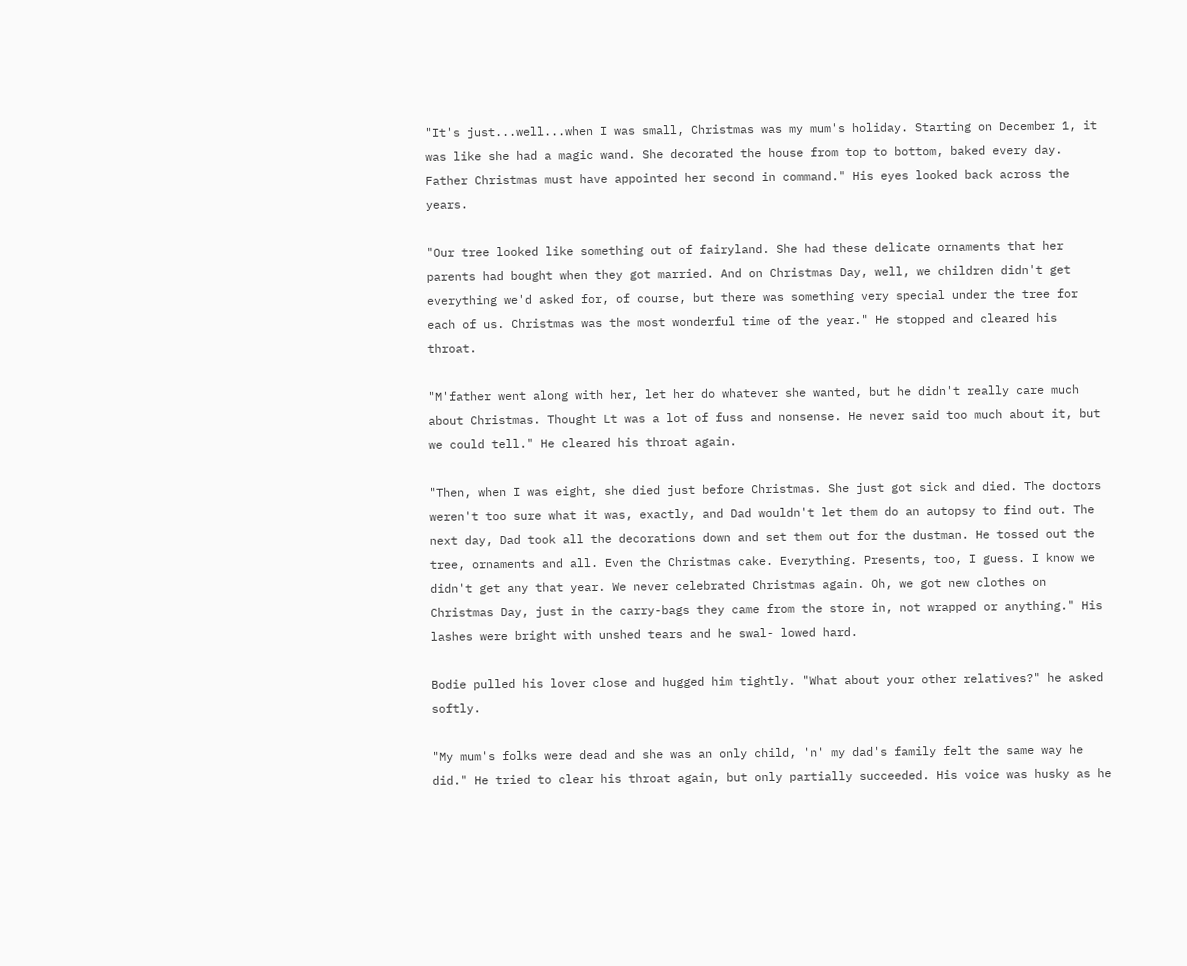"It's just...well...when I was small, Christmas was my mum's holiday. Starting on December 1, it was like she had a magic wand. She decorated the house from top to bottom, baked every day. Father Christmas must have appointed her second in command." His eyes looked back across the years.

"Our tree looked like something out of fairyland. She had these delicate ornaments that her parents had bought when they got married. And on Christmas Day, well, we children didn't get everything we'd asked for, of course, but there was something very special under the tree for each of us. Christmas was the most wonderful time of the year." He stopped and cleared his throat.

"M'father went along with her, let her do whatever she wanted, but he didn't really care much about Christmas. Thought Lt was a lot of fuss and nonsense. He never said too much about it, but we could tell." He cleared his throat again.

"Then, when I was eight, she died just before Christmas. She just got sick and died. The doctors weren't too sure what it was, exactly, and Dad wouldn't let them do an autopsy to find out. The next day, Dad took all the decorations down and set them out for the dustman. He tossed out the tree, ornaments and all. Even the Christmas cake. Everything. Presents, too, I guess. I know we didn't get any that year. We never celebrated Christmas again. Oh, we got new clothes on Christmas Day, just in the carry-bags they came from the store in, not wrapped or anything." His lashes were bright with unshed tears and he swal- lowed hard.

Bodie pulled his lover close and hugged him tightly. "What about your other relatives?" he asked softly.

"My mum's folks were dead and she was an only child, 'n' my dad's family felt the same way he did." He tried to clear his throat again, but only partially succeeded. His voice was husky as he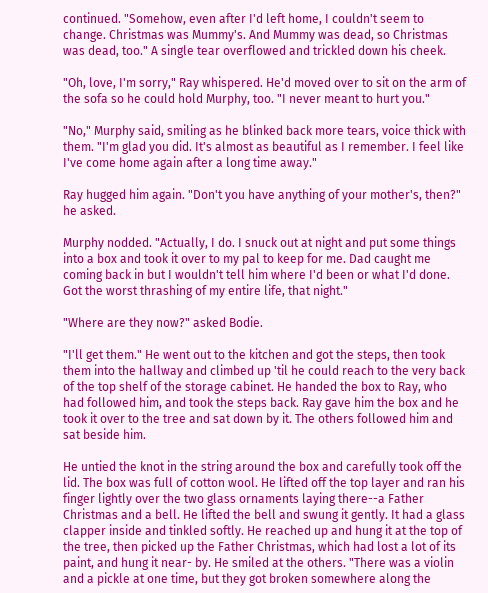continued. "Somehow, even after I'd left home, I couldn't seem to change. Christmas was Mummy's. And Mummy was dead, so Christmas was dead, too." A single tear overflowed and trickled down his cheek.

"Oh, love, I'm sorry," Ray whispered. He'd moved over to sit on the arm of the sofa so he could hold Murphy, too. "I never meant to hurt you."

"No," Murphy said, smiling as he blinked back more tears, voice thick with them. "I'm glad you did. It's almost as beautiful as I remember. I feel like I've come home again after a long time away."

Ray hugged him again. "Don't you have anything of your mother's, then?" he asked.

Murphy nodded. "Actually, I do. I snuck out at night and put some things into a box and took it over to my pal to keep for me. Dad caught me coming back in but I wouldn't tell him where I'd been or what I'd done. Got the worst thrashing of my entire life, that night."

"Where are they now?" asked Bodie.

"I'll get them." He went out to the kitchen and got the steps, then took them into the hallway and climbed up 'til he could reach to the very back of the top shelf of the storage cabinet. He handed the box to Ray, who had followed him, and took the steps back. Ray gave him the box and he took it over to the tree and sat down by it. The others followed him and sat beside him.

He untied the knot in the string around the box and carefully took off the lid. The box was full of cotton wool. He lifted off the top layer and ran his finger lightly over the two glass ornaments laying there--a Father Christmas and a bell. He lifted the bell and swung it gently. It had a glass clapper inside and tinkled softly. He reached up and hung it at the top of the tree, then picked up the Father Christmas, which had lost a lot of its paint, and hung it near- by. He smiled at the others. "There was a violin and a pickle at one time, but they got broken somewhere along the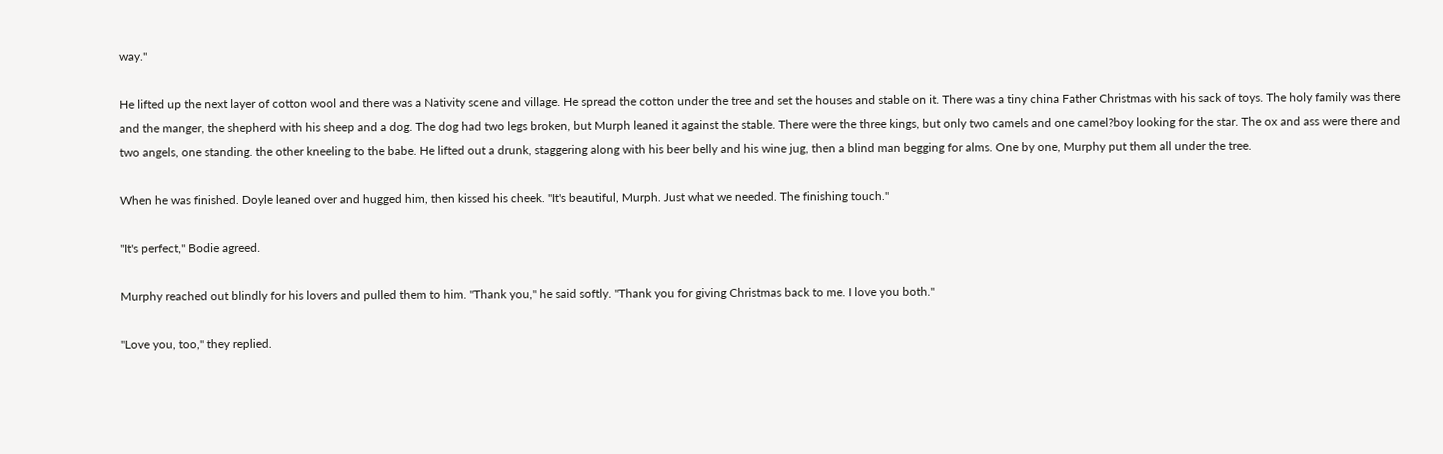way."

He lifted up the next layer of cotton wool and there was a Nativity scene and village. He spread the cotton under the tree and set the houses and stable on it. There was a tiny china Father Christmas with his sack of toys. The holy family was there and the manger, the shepherd with his sheep and a dog. The dog had two legs broken, but Murph leaned it against the stable. There were the three kings, but only two camels and one camel?boy looking for the star. The ox and ass were there and two angels, one standing. the other kneeling to the babe. He lifted out a drunk, staggering along with his beer belly and his wine jug, then a blind man begging for alms. One by one, Murphy put them all under the tree.

When he was finished. Doyle leaned over and hugged him, then kissed his cheek. "It's beautiful, Murph. Just what we needed. The finishing touch."

"It's perfect," Bodie agreed.

Murphy reached out blindly for his lovers and pulled them to him. "Thank you," he said softly. "Thank you for giving Christmas back to me. I love you both."

"Love you, too," they replied.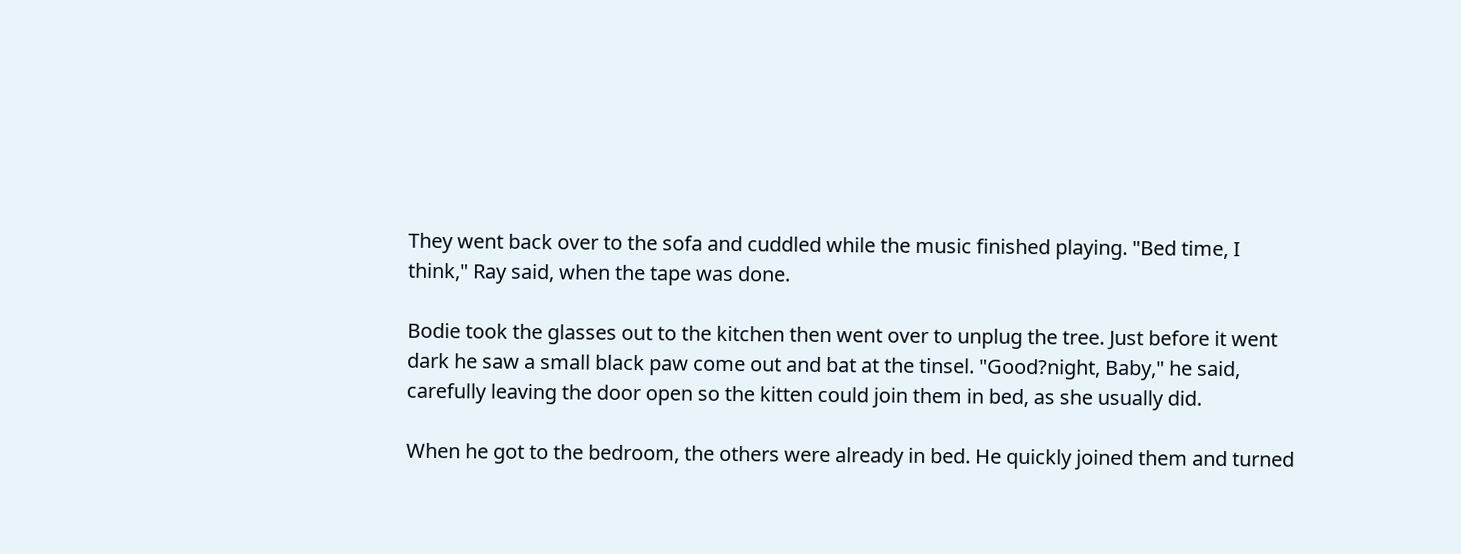They went back over to the sofa and cuddled while the music finished playing. "Bed time, I think," Ray said, when the tape was done.

Bodie took the glasses out to the kitchen then went over to unplug the tree. Just before it went dark he saw a small black paw come out and bat at the tinsel. "Good?night, Baby," he said, carefully leaving the door open so the kitten could join them in bed, as she usually did.

When he got to the bedroom, the others were already in bed. He quickly joined them and turned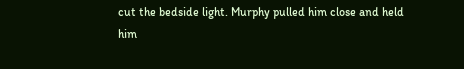cut the bedside light. Murphy pulled him close and held him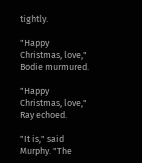tightly.

"Happy Christmas, love," Bodie murmured.

"Happy Christmas, love," Ray echoed.

"It is," said Murphy. "The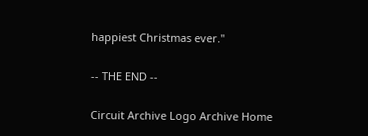happiest Christmas ever."

-- THE END --

Circuit Archive Logo Archive Home